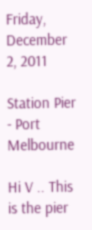Friday, December 2, 2011

Station Pier - Port Melbourne

Hi V .. This is the pier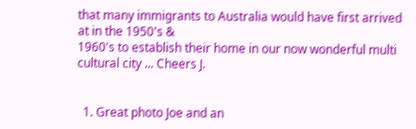that many immigrants to Australia would have first arrived at in the 1950's &
1960's to establish their home in our now wonderful multi cultural city ... Cheers J.


  1. Great photo Joe and an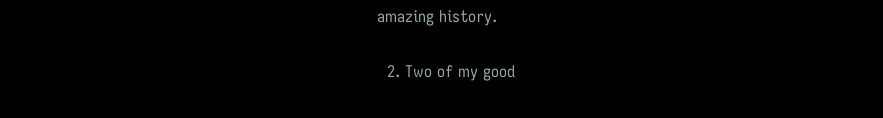amazing history.

  2. Two of my good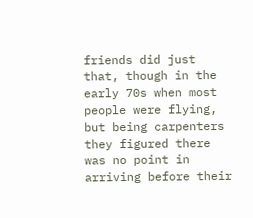friends did just that, though in the early 70s when most people were flying, but being carpenters they figured there was no point in arriving before their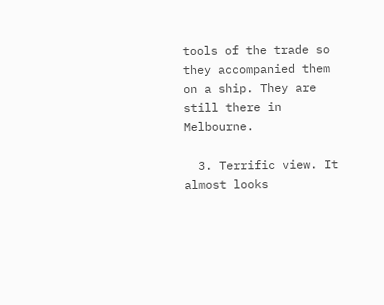tools of the trade so they accompanied them on a ship. They are still there in Melbourne.

  3. Terrific view. It almost looks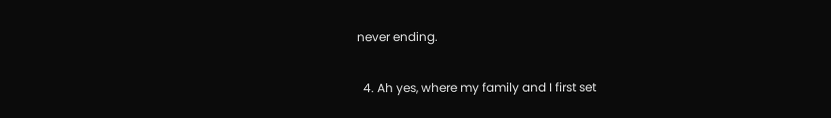never ending.

  4. Ah yes, where my family and I first set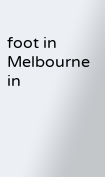foot in Melbourne in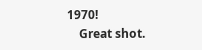1970!
    Great shot.